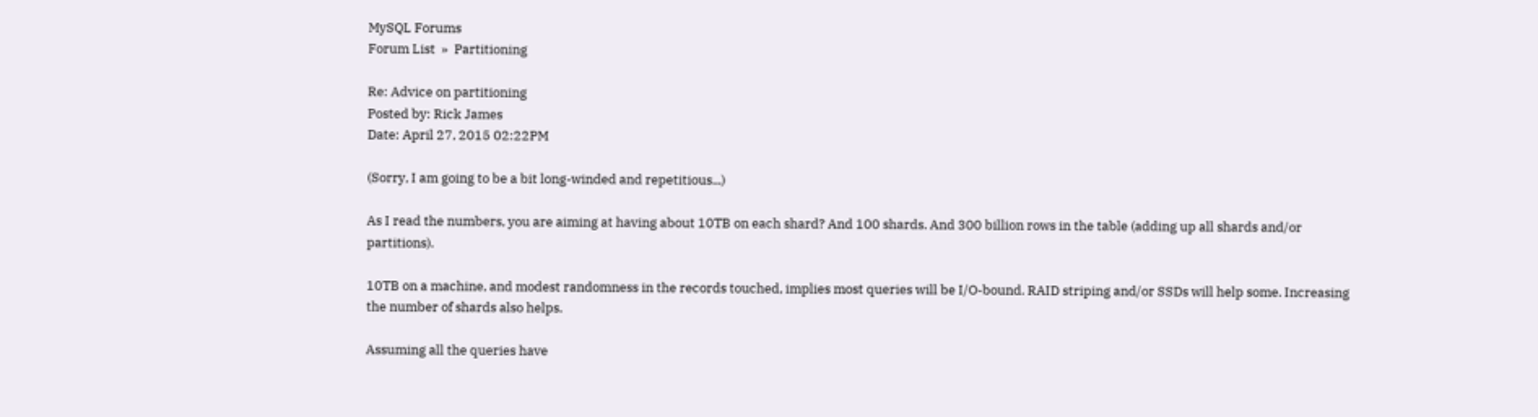MySQL Forums
Forum List  »  Partitioning

Re: Advice on partitioning
Posted by: Rick James
Date: April 27, 2015 02:22PM

(Sorry, I am going to be a bit long-winded and repetitious...)

As I read the numbers, you are aiming at having about 10TB on each shard? And 100 shards. And 300 billion rows in the table (adding up all shards and/or partitions).

10TB on a machine, and modest randomness in the records touched, implies most queries will be I/O-bound. RAID striping and/or SSDs will help some. Increasing the number of shards also helps.

Assuming all the queries have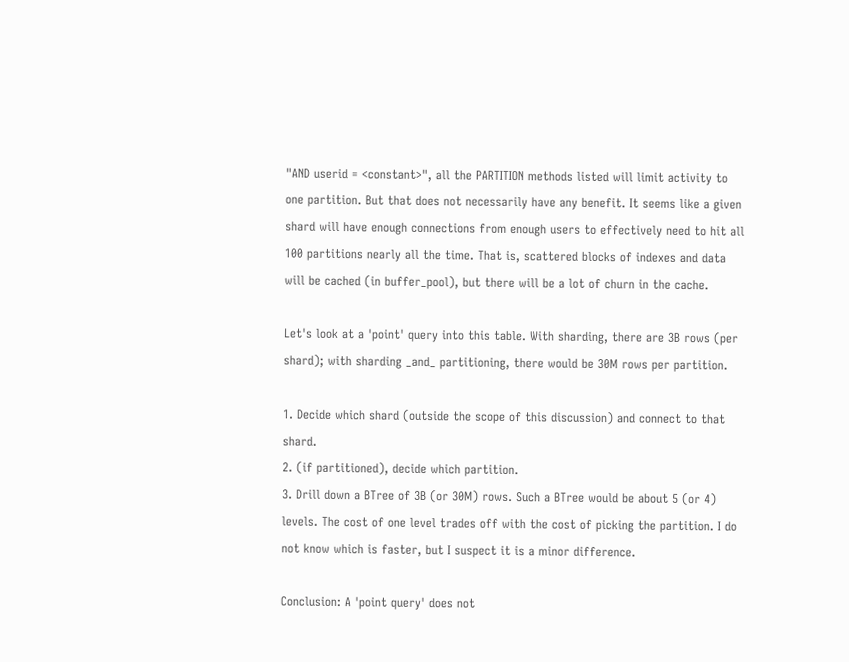"AND userid = <constant>", all the PARTITION methods listed will limit activity to one partition. But that does not necessarily have any benefit. It seems like a given shard will have enough connections from enough users to effectively need to hit all 100 partitions nearly all the time. That is, scattered blocks of indexes and data will be cached (in buffer_pool), but there will be a lot of churn in the cache.

Let's look at a 'point' query into this table. With sharding, there are 3B rows (per shard); with sharding _and_ partitioning, there would be 30M rows per partition.

1. Decide which shard (outside the scope of this discussion) and connect to that shard.
2. (if partitioned), decide which partition.
3. Drill down a BTree of 3B (or 30M) rows. Such a BTree would be about 5 (or 4) levels. The cost of one level trades off with the cost of picking the partition. I do not know which is faster, but I suspect it is a minor difference.

Conclusion: A 'point query' does not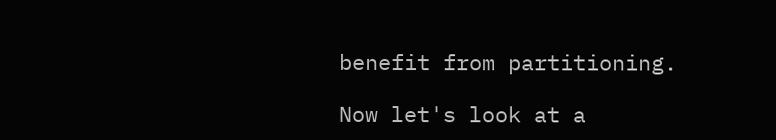benefit from partitioning.

Now let's look at a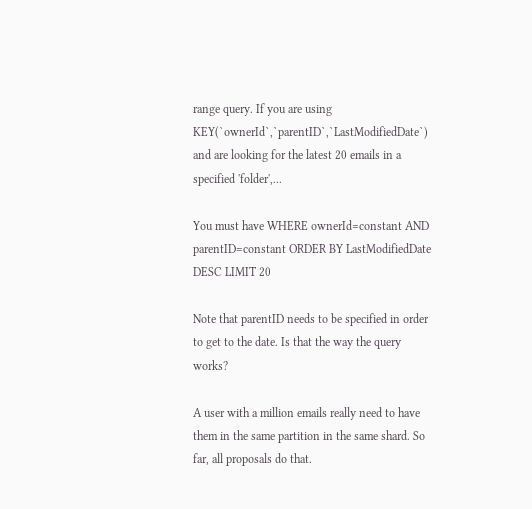range query. If you are using KEY(`ownerId`,`parentID`,`LastModifiedDate`) and are looking for the latest 20 emails in a specified 'folder',...

You must have WHERE ownerId=constant AND parentID=constant ORDER BY LastModifiedDate DESC LIMIT 20

Note that parentID needs to be specified in order to get to the date. Is that the way the query works?

A user with a million emails really need to have them in the same partition in the same shard. So far, all proposals do that.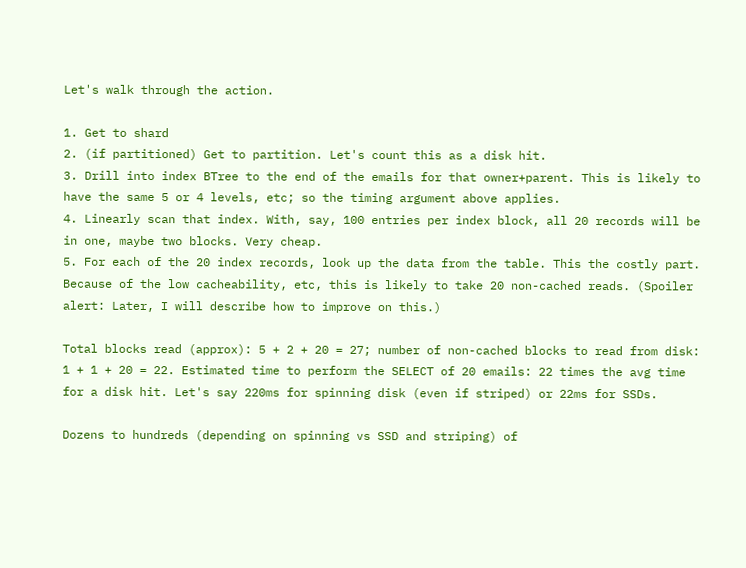Let's walk through the action.

1. Get to shard
2. (if partitioned) Get to partition. Let's count this as a disk hit.
3. Drill into index BTree to the end of the emails for that owner+parent. This is likely to have the same 5 or 4 levels, etc; so the timing argument above applies.
4. Linearly scan that index. With, say, 100 entries per index block, all 20 records will be in one, maybe two blocks. Very cheap.
5. For each of the 20 index records, look up the data from the table. This the costly part. Because of the low cacheability, etc, this is likely to take 20 non-cached reads. (Spoiler alert: Later, I will describe how to improve on this.)

Total blocks read (approx): 5 + 2 + 20 = 27; number of non-cached blocks to read from disk: 1 + 1 + 20 = 22. Estimated time to perform the SELECT of 20 emails: 22 times the avg time for a disk hit. Let's say 220ms for spinning disk (even if striped) or 22ms for SSDs.

Dozens to hundreds (depending on spinning vs SSD and striping) of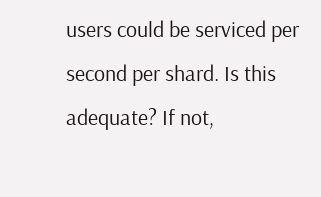users could be serviced per second per shard. Is this adequate? If not,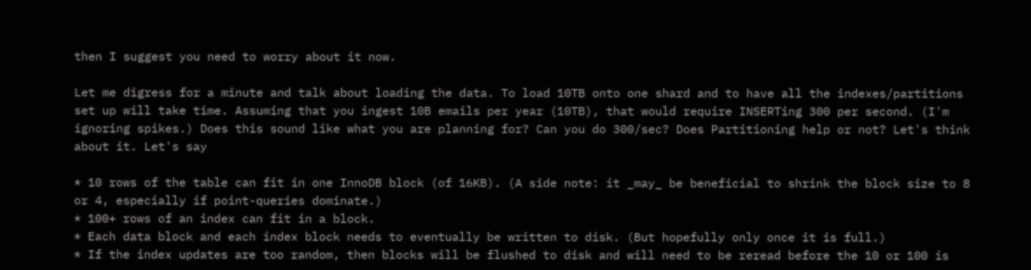then I suggest you need to worry about it now.

Let me digress for a minute and talk about loading the data. To load 10TB onto one shard and to have all the indexes/partitions set up will take time. Assuming that you ingest 10B emails per year (10TB), that would require INSERTing 300 per second. (I'm ignoring spikes.) Does this sound like what you are planning for? Can you do 300/sec? Does Partitioning help or not? Let's think about it. Let's say

* 10 rows of the table can fit in one InnoDB block (of 16KB). (A side note: it _may_ be beneficial to shrink the block size to 8 or 4, especially if point-queries dominate.)
* 100+ rows of an index can fit in a block.
* Each data block and each index block needs to eventually be written to disk. (But hopefully only once it is full.)
* If the index updates are too random, then blocks will be flushed to disk and will need to be reread before the 10 or 100 is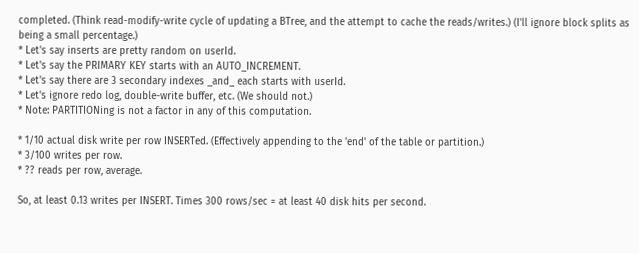completed. (Think read-modify-write cycle of updating a BTree, and the attempt to cache the reads/writes.) (I'll ignore block splits as being a small percentage.)
* Let's say inserts are pretty random on userId.
* Let's say the PRIMARY KEY starts with an AUTO_INCREMENT.
* Let's say there are 3 secondary indexes _and_ each starts with userId.
* Let's ignore redo log, double-write buffer, etc. (We should not.)
* Note: PARTITIONing is not a factor in any of this computation.

* 1/10 actual disk write per row INSERTed. (Effectively appending to the 'end' of the table or partition.)
* 3/100 writes per row.
* ?? reads per row, average.

So, at least 0.13 writes per INSERT. Times 300 rows/sec = at least 40 disk hits per second.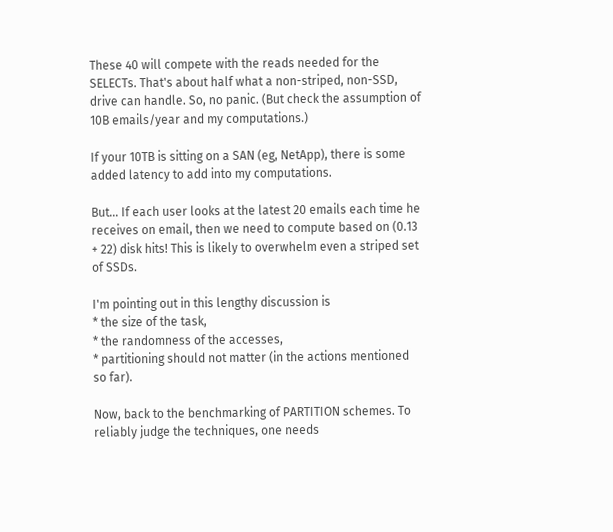These 40 will compete with the reads needed for the SELECTs. That's about half what a non-striped, non-SSD, drive can handle. So, no panic. (But check the assumption of 10B emails/year and my computations.)

If your 10TB is sitting on a SAN (eg, NetApp), there is some added latency to add into my computations.

But... If each user looks at the latest 20 emails each time he receives on email, then we need to compute based on (0.13 + 22) disk hits! This is likely to overwhelm even a striped set of SSDs.

I'm pointing out in this lengthy discussion is
* the size of the task,
* the randomness of the accesses,
* partitioning should not matter (in the actions mentioned so far).

Now, back to the benchmarking of PARTITION schemes. To reliably judge the techniques, one needs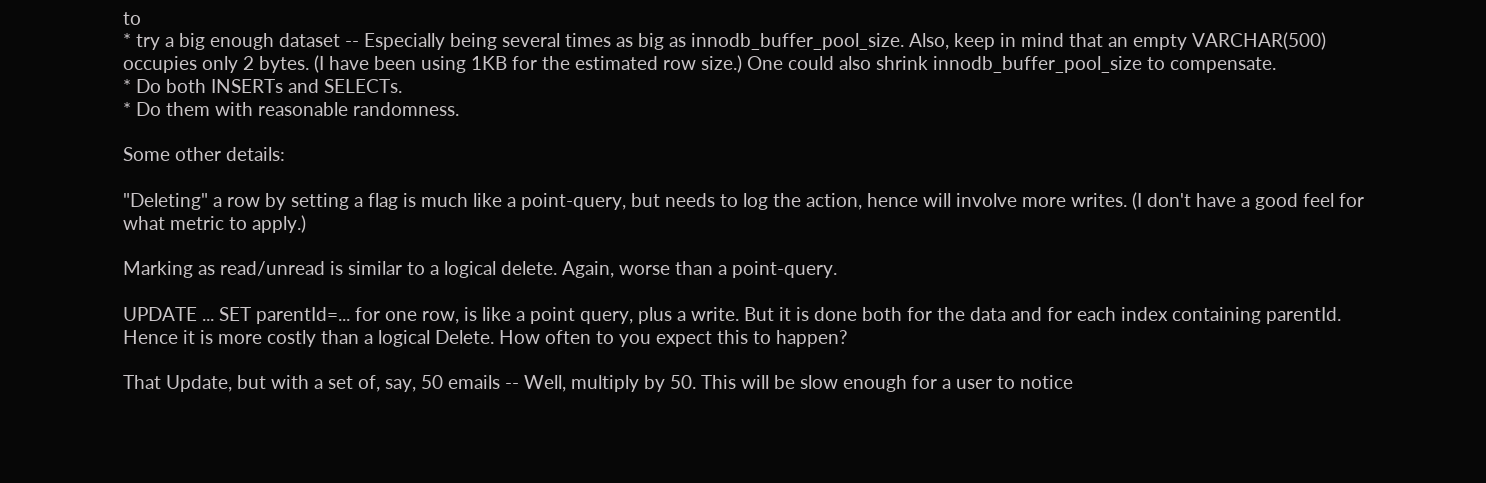to
* try a big enough dataset -- Especially being several times as big as innodb_buffer_pool_size. Also, keep in mind that an empty VARCHAR(500) occupies only 2 bytes. (I have been using 1KB for the estimated row size.) One could also shrink innodb_buffer_pool_size to compensate.
* Do both INSERTs and SELECTs.
* Do them with reasonable randomness.

Some other details:

"Deleting" a row by setting a flag is much like a point-query, but needs to log the action, hence will involve more writes. (I don't have a good feel for what metric to apply.)

Marking as read/unread is similar to a logical delete. Again, worse than a point-query.

UPDATE ... SET parentId=... for one row, is like a point query, plus a write. But it is done both for the data and for each index containing parentId. Hence it is more costly than a logical Delete. How often to you expect this to happen?

That Update, but with a set of, say, 50 emails -- Well, multiply by 50. This will be slow enough for a user to notice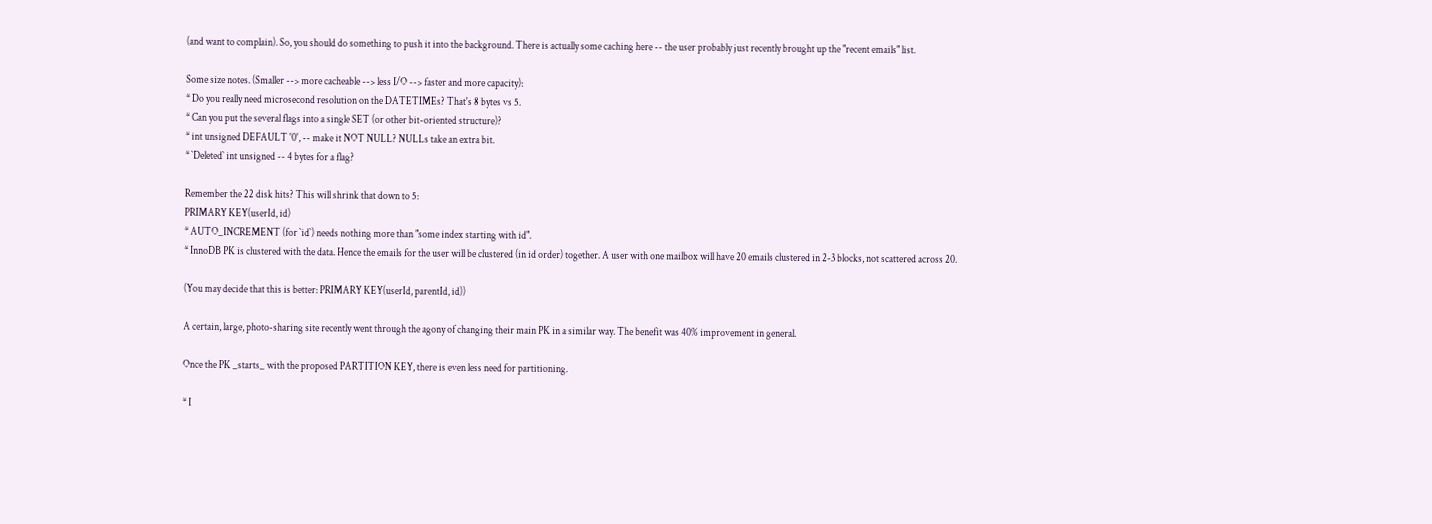(and want to complain). So, you should do something to push it into the background. There is actually some caching here -- the user probably just recently brought up the "recent emails" list.

Some size notes. (Smaller --> more cacheable --> less I/O --> faster and more capacity):
* Do you really need microsecond resolution on the DATETIMEs? That's 8 bytes vs 5.
* Can you put the several flags into a single SET (or other bit-oriented structure)?
* int unsigned DEFAULT '0', -- make it NOT NULL? NULLs take an extra bit.
* `Deleted` int unsigned -- 4 bytes for a flag?

Remember the 22 disk hits? This will shrink that down to 5:
PRIMARY KEY(userId, id)
* AUTO_INCREMENT (for `id`) needs nothing more than "some index starting with id".
* InnoDB PK is clustered with the data. Hence the emails for the user will be clustered (in id order) together. A user with one mailbox will have 20 emails clustered in 2-3 blocks, not scattered across 20.

(You may decide that this is better: PRIMARY KEY(userId, parentId, id))

A certain, large, photo-sharing site recently went through the agony of changing their main PK in a similar way. The benefit was 40% improvement in general.

Once the PK _starts_ with the proposed PARTITION KEY, there is even less need for partitioning.

* I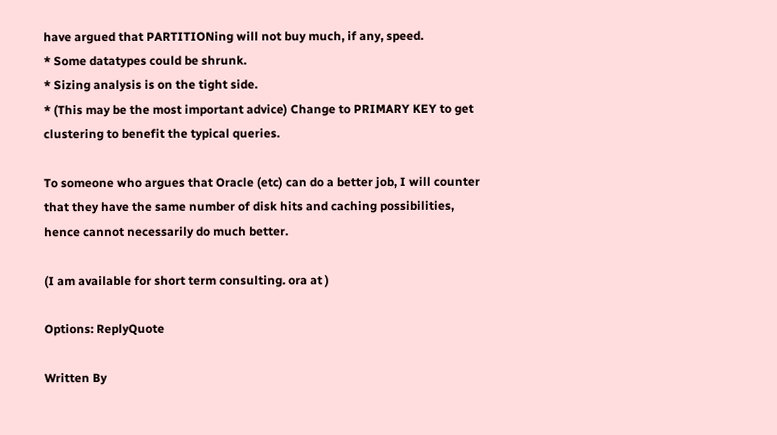have argued that PARTITIONing will not buy much, if any, speed.
* Some datatypes could be shrunk.
* Sizing analysis is on the tight side.
* (This may be the most important advice) Change to PRIMARY KEY to get clustering to benefit the typical queries.

To someone who argues that Oracle (etc) can do a better job, I will counter that they have the same number of disk hits and caching possibilities, hence cannot necessarily do much better.

(I am available for short term consulting. ora at )

Options: ReplyQuote

Written By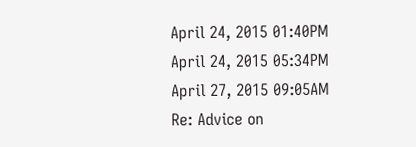April 24, 2015 01:40PM
April 24, 2015 05:34PM
April 27, 2015 09:05AM
Re: Advice on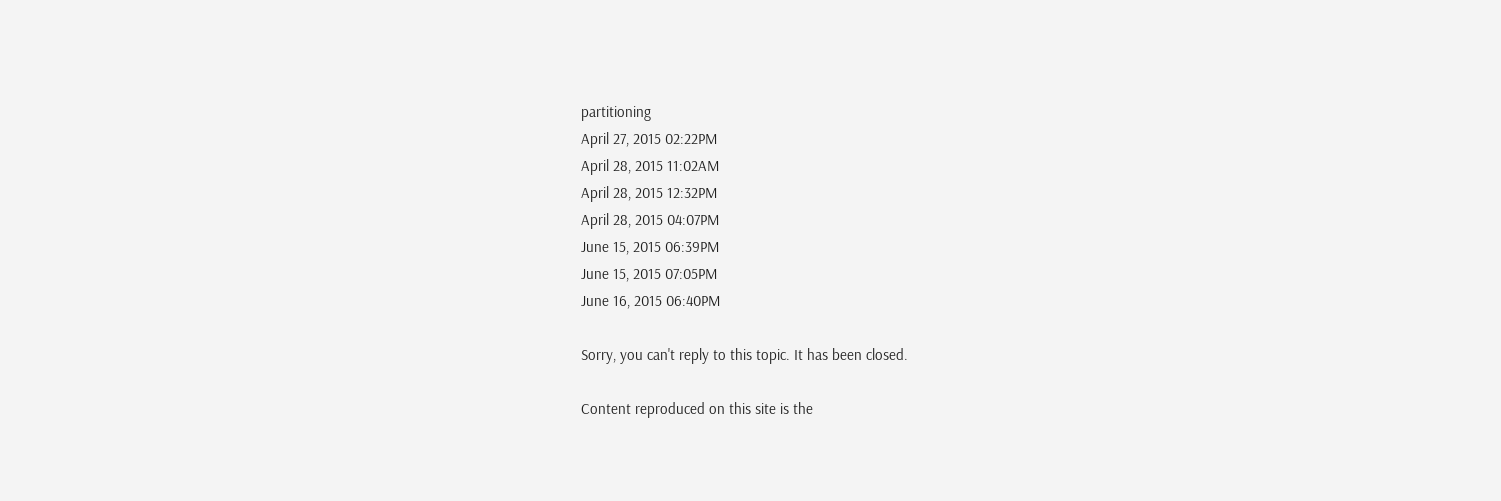partitioning
April 27, 2015 02:22PM
April 28, 2015 11:02AM
April 28, 2015 12:32PM
April 28, 2015 04:07PM
June 15, 2015 06:39PM
June 15, 2015 07:05PM
June 16, 2015 06:40PM

Sorry, you can't reply to this topic. It has been closed.

Content reproduced on this site is the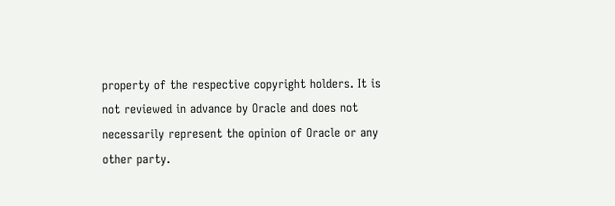property of the respective copyright holders. It is not reviewed in advance by Oracle and does not necessarily represent the opinion of Oracle or any other party.